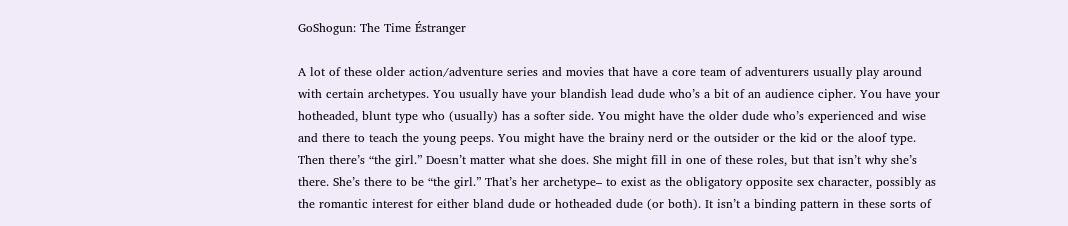GoShogun: The Time Éstranger

A lot of these older action/adventure series and movies that have a core team of adventurers usually play around with certain archetypes. You usually have your blandish lead dude who’s a bit of an audience cipher. You have your hotheaded, blunt type who (usually) has a softer side. You might have the older dude who’s experienced and wise and there to teach the young peeps. You might have the brainy nerd or the outsider or the kid or the aloof type. Then there’s “the girl.” Doesn’t matter what she does. She might fill in one of these roles, but that isn’t why she’s there. She’s there to be “the girl.” That’s her archetype– to exist as the obligatory opposite sex character, possibly as the romantic interest for either bland dude or hotheaded dude (or both). It isn’t a binding pattern in these sorts of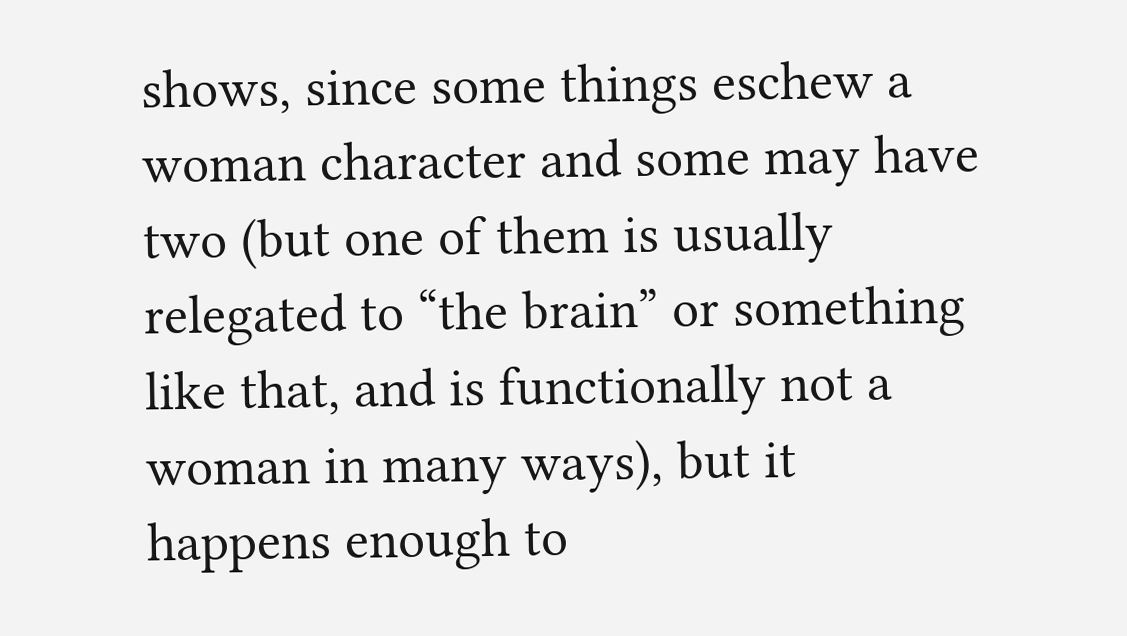shows, since some things eschew a woman character and some may have two (but one of them is usually relegated to “the brain” or something like that, and is functionally not a woman in many ways), but it happens enough to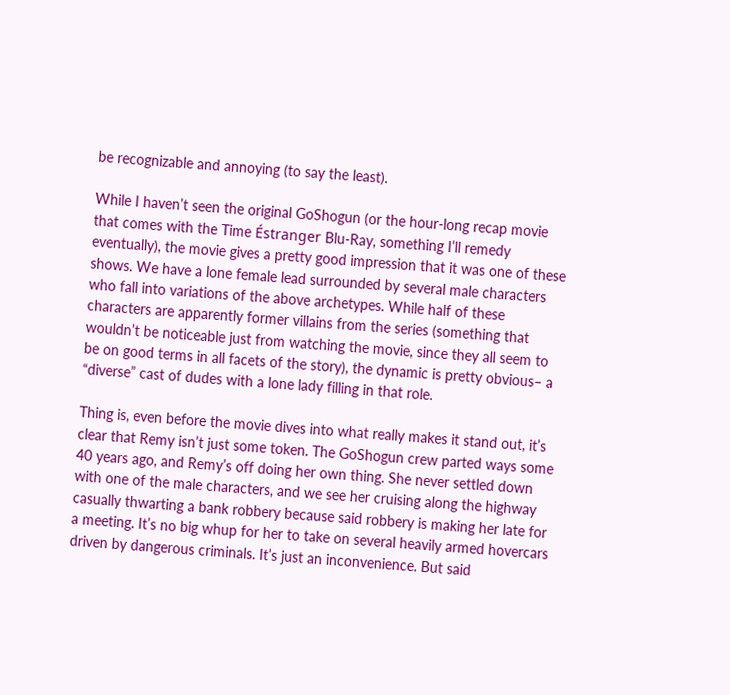be recognizable and annoying (to say the least).

While I haven’t seen the original GoShogun (or the hour-long recap movie that comes with the Time Éstranger Blu-Ray, something I’ll remedy eventually), the movie gives a pretty good impression that it was one of these shows. We have a lone female lead surrounded by several male characters who fall into variations of the above archetypes. While half of these characters are apparently former villains from the series (something that wouldn’t be noticeable just from watching the movie, since they all seem to be on good terms in all facets of the story), the dynamic is pretty obvious– a “diverse” cast of dudes with a lone lady filling in that role.

Thing is, even before the movie dives into what really makes it stand out, it’s clear that Remy isn’t just some token. The GoShogun crew parted ways some 40 years ago, and Remy’s off doing her own thing. She never settled down with one of the male characters, and we see her cruising along the highway casually thwarting a bank robbery because said robbery is making her late for a meeting. It’s no big whup for her to take on several heavily armed hovercars driven by dangerous criminals. It’s just an inconvenience. But said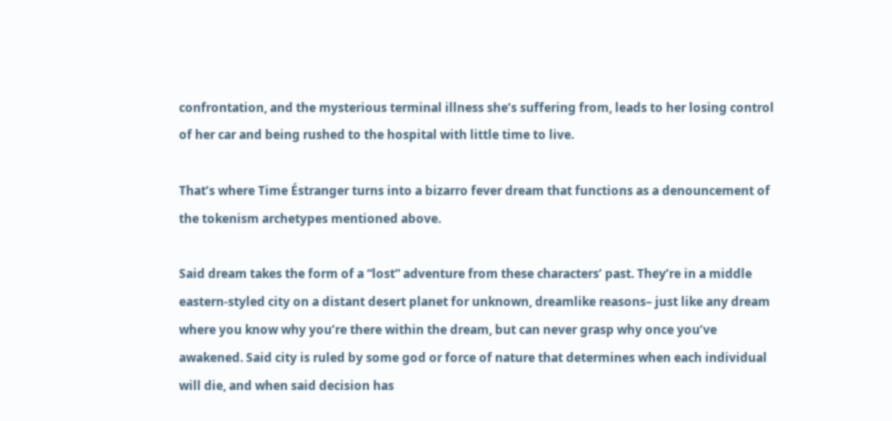confrontation, and the mysterious terminal illness she’s suffering from, leads to her losing control of her car and being rushed to the hospital with little time to live.

That’s where Time Éstranger turns into a bizarro fever dream that functions as a denouncement of the tokenism archetypes mentioned above.

Said dream takes the form of a “lost” adventure from these characters’ past. They’re in a middle eastern-styled city on a distant desert planet for unknown, dreamlike reasons– just like any dream where you know why you’re there within the dream, but can never grasp why once you’ve awakened. Said city is ruled by some god or force of nature that determines when each individual will die, and when said decision has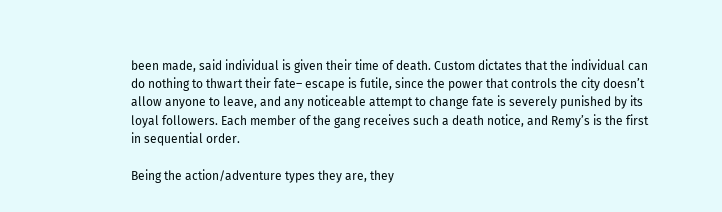been made, said individual is given their time of death. Custom dictates that the individual can do nothing to thwart their fate– escape is futile, since the power that controls the city doesn’t allow anyone to leave, and any noticeable attempt to change fate is severely punished by its loyal followers. Each member of the gang receives such a death notice, and Remy’s is the first in sequential order.

Being the action/adventure types they are, they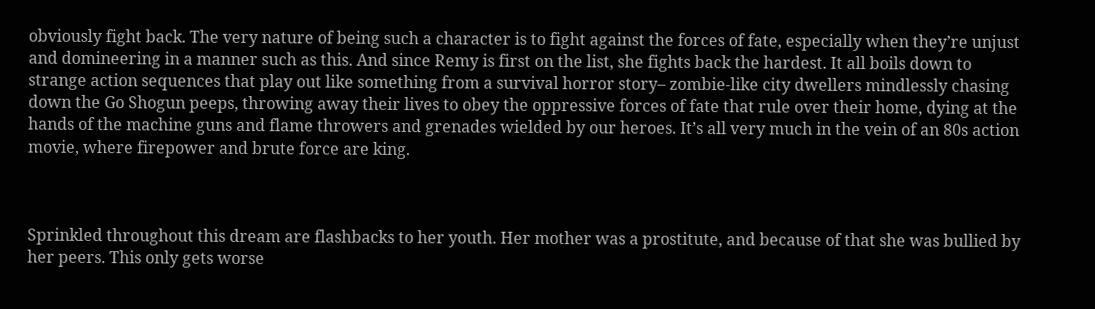obviously fight back. The very nature of being such a character is to fight against the forces of fate, especially when they’re unjust and domineering in a manner such as this. And since Remy is first on the list, she fights back the hardest. It all boils down to strange action sequences that play out like something from a survival horror story– zombie-like city dwellers mindlessly chasing down the Go Shogun peeps, throwing away their lives to obey the oppressive forces of fate that rule over their home, dying at the hands of the machine guns and flame throwers and grenades wielded by our heroes. It’s all very much in the vein of an 80s action movie, where firepower and brute force are king.



Sprinkled throughout this dream are flashbacks to her youth. Her mother was a prostitute, and because of that she was bullied by her peers. This only gets worse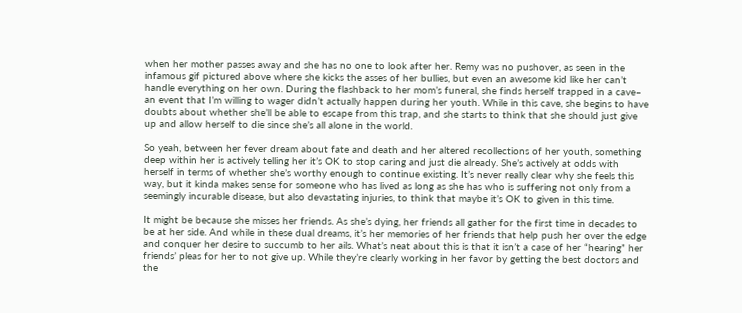when her mother passes away and she has no one to look after her. Remy was no pushover, as seen in the infamous gif pictured above where she kicks the asses of her bullies, but even an awesome kid like her can’t handle everything on her own. During the flashback to her mom’s funeral, she finds herself trapped in a cave– an event that I’m willing to wager didn’t actually happen during her youth. While in this cave, she begins to have doubts about whether she’ll be able to escape from this trap, and she starts to think that she should just give up and allow herself to die since she’s all alone in the world.

So yeah, between her fever dream about fate and death and her altered recollections of her youth, something deep within her is actively telling her it’s OK to stop caring and just die already. She’s actively at odds with herself in terms of whether she’s worthy enough to continue existing. It’s never really clear why she feels this way, but it kinda makes sense for someone who has lived as long as she has who is suffering not only from a seemingly incurable disease, but also devastating injuries, to think that maybe it’s OK to given in this time.

It might be because she misses her friends. As she’s dying, her friends all gather for the first time in decades to be at her side. And while in these dual dreams, it’s her memories of her friends that help push her over the edge and conquer her desire to succumb to her ails. What’s neat about this is that it isn’t a case of her “hearing” her friends’ pleas for her to not give up. While they’re clearly working in her favor by getting the best doctors and the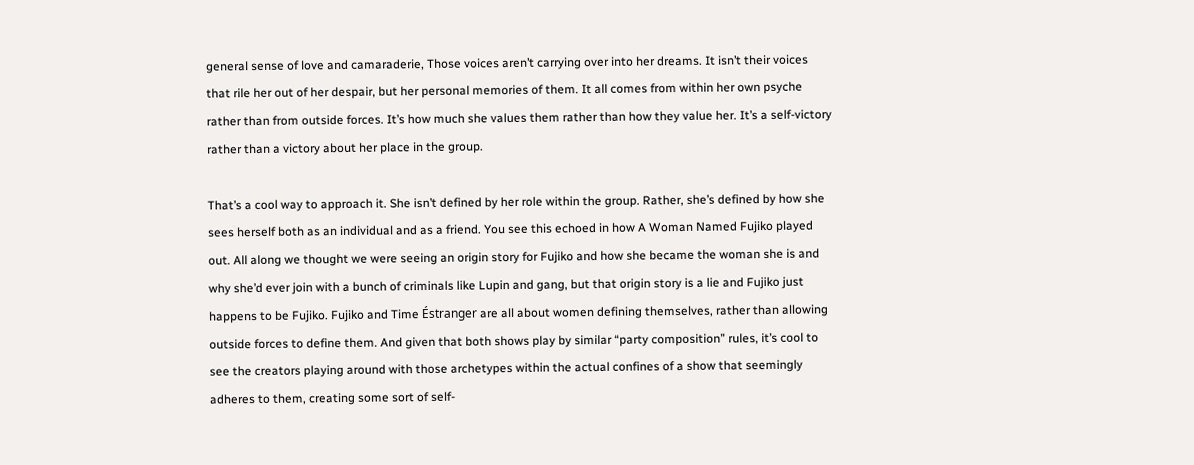general sense of love and camaraderie, Those voices aren’t carrying over into her dreams. It isn’t their voices that rile her out of her despair, but her personal memories of them. It all comes from within her own psyche rather than from outside forces. It’s how much she values them rather than how they value her. It’s a self-victory rather than a victory about her place in the group.

That’s a cool way to approach it. She isn’t defined by her role within the group. Rather, she’s defined by how she sees herself both as an individual and as a friend. You see this echoed in how A Woman Named Fujiko played out. All along we thought we were seeing an origin story for Fujiko and how she became the woman she is and why she’d ever join with a bunch of criminals like Lupin and gang, but that origin story is a lie and Fujiko just happens to be Fujiko. Fujiko and Time Éstranger are all about women defining themselves, rather than allowing outside forces to define them. And given that both shows play by similar “party composition” rules, it’s cool to see the creators playing around with those archetypes within the actual confines of a show that seemingly adheres to them, creating some sort of self-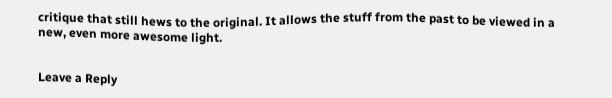critique that still hews to the original. It allows the stuff from the past to be viewed in a new, even more awesome light.


Leave a Reply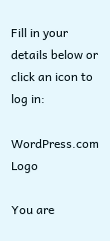Fill in your details below or click an icon to log in:

WordPress.com Logo

You are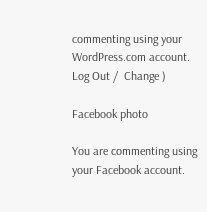commenting using your WordPress.com account. Log Out /  Change )

Facebook photo

You are commenting using your Facebook account.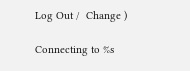Log Out /  Change )

Connecting to %s